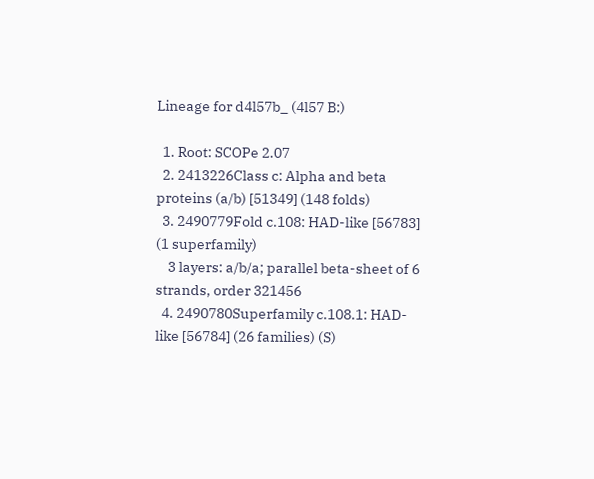Lineage for d4l57b_ (4l57 B:)

  1. Root: SCOPe 2.07
  2. 2413226Class c: Alpha and beta proteins (a/b) [51349] (148 folds)
  3. 2490779Fold c.108: HAD-like [56783] (1 superfamily)
    3 layers: a/b/a; parallel beta-sheet of 6 strands, order 321456
  4. 2490780Superfamily c.108.1: HAD-like [56784] (26 families) (S)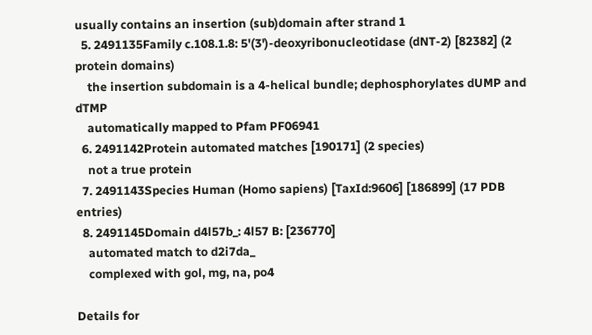usually contains an insertion (sub)domain after strand 1
  5. 2491135Family c.108.1.8: 5'(3')-deoxyribonucleotidase (dNT-2) [82382] (2 protein domains)
    the insertion subdomain is a 4-helical bundle; dephosphorylates dUMP and dTMP
    automatically mapped to Pfam PF06941
  6. 2491142Protein automated matches [190171] (2 species)
    not a true protein
  7. 2491143Species Human (Homo sapiens) [TaxId:9606] [186899] (17 PDB entries)
  8. 2491145Domain d4l57b_: 4l57 B: [236770]
    automated match to d2i7da_
    complexed with gol, mg, na, po4

Details for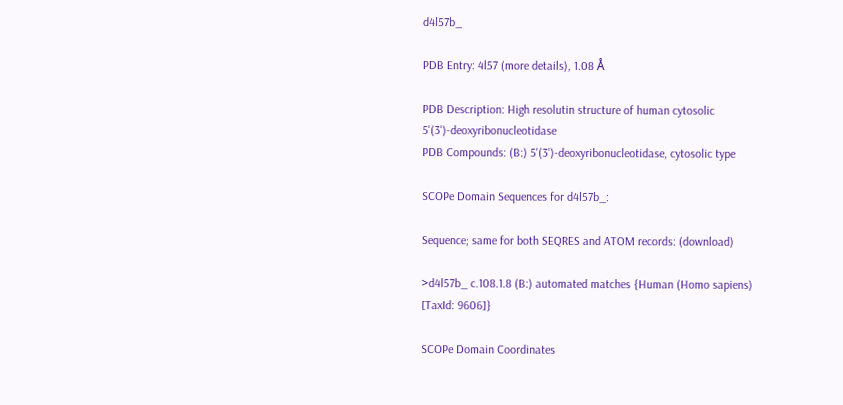d4l57b_

PDB Entry: 4l57 (more details), 1.08 Å

PDB Description: High resolutin structure of human cytosolic 5'(3')-deoxyribonucleotidase
PDB Compounds: (B:) 5'(3')-deoxyribonucleotidase, cytosolic type

SCOPe Domain Sequences for d4l57b_:

Sequence; same for both SEQRES and ATOM records: (download)

>d4l57b_ c.108.1.8 (B:) automated matches {Human (Homo sapiens) [TaxId: 9606]}

SCOPe Domain Coordinates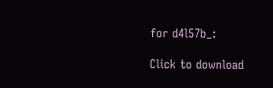for d4l57b_:

Click to download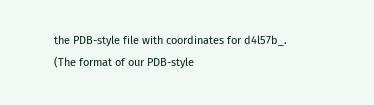the PDB-style file with coordinates for d4l57b_.
(The format of our PDB-style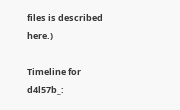files is described here.)

Timeline for d4l57b_: